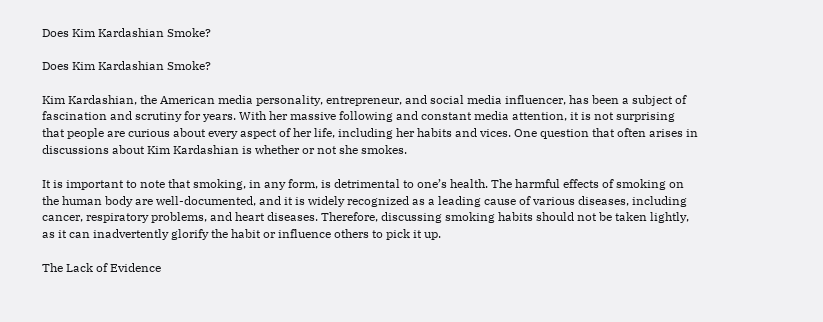Does Kim Kardashian Smoke?

Does Kim Kardashian Smoke?

Kim Kardashian, the American media personality, entrepreneur, and social media influencer, has been a subject of fascination and scrutiny for years. With her massive following and constant media attention, it is not surprising that people are curious about every aspect of her life, including her habits and vices. One question that often arises in discussions about Kim Kardashian is whether or not she smokes.

It is important to note that smoking, in any form, is detrimental to one’s health. The harmful effects of smoking on the human body are well-documented, and it is widely recognized as a leading cause of various diseases, including cancer, respiratory problems, and heart diseases. Therefore, discussing smoking habits should not be taken lightly, as it can inadvertently glorify the habit or influence others to pick it up.

The Lack of Evidence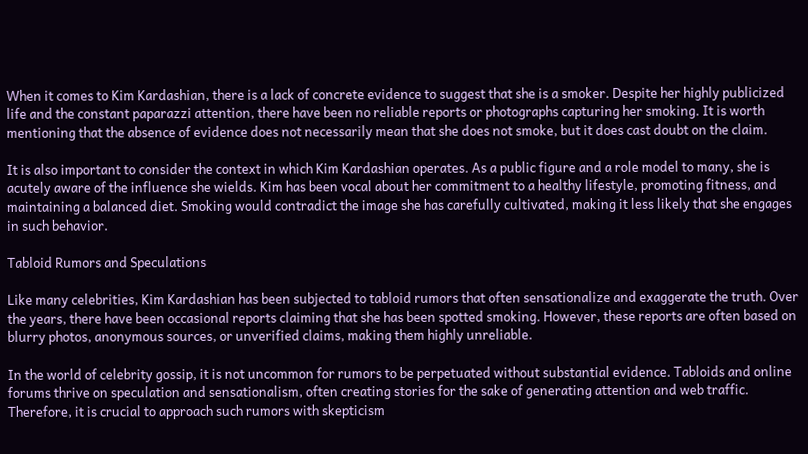When it comes to Kim Kardashian, there is a lack of concrete evidence to suggest that she is a smoker. Despite her highly publicized life and the constant paparazzi attention, there have been no reliable reports or photographs capturing her smoking. It is worth mentioning that the absence of evidence does not necessarily mean that she does not smoke, but it does cast doubt on the claim.

It is also important to consider the context in which Kim Kardashian operates. As a public figure and a role model to many, she is acutely aware of the influence she wields. Kim has been vocal about her commitment to a healthy lifestyle, promoting fitness, and maintaining a balanced diet. Smoking would contradict the image she has carefully cultivated, making it less likely that she engages in such behavior.

Tabloid Rumors and Speculations

Like many celebrities, Kim Kardashian has been subjected to tabloid rumors that often sensationalize and exaggerate the truth. Over the years, there have been occasional reports claiming that she has been spotted smoking. However, these reports are often based on blurry photos, anonymous sources, or unverified claims, making them highly unreliable.

In the world of celebrity gossip, it is not uncommon for rumors to be perpetuated without substantial evidence. Tabloids and online forums thrive on speculation and sensationalism, often creating stories for the sake of generating attention and web traffic. Therefore, it is crucial to approach such rumors with skepticism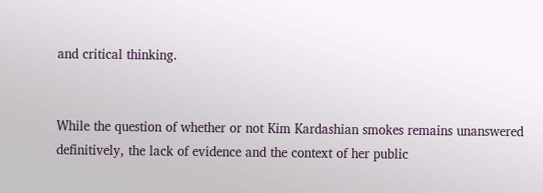and critical thinking.


While the question of whether or not Kim Kardashian smokes remains unanswered definitively, the lack of evidence and the context of her public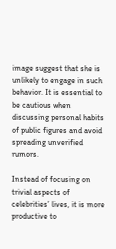image suggest that she is unlikely to engage in such behavior. It is essential to be cautious when discussing personal habits of public figures and avoid spreading unverified rumors.

Instead of focusing on trivial aspects of celebrities’ lives, it is more productive to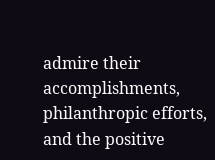admire their accomplishments, philanthropic efforts, and the positive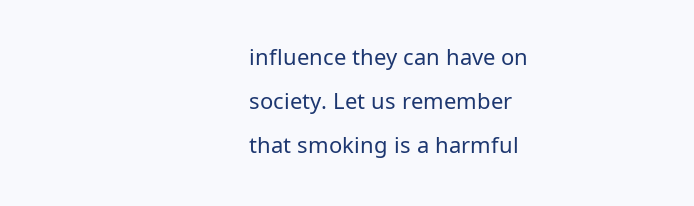influence they can have on society. Let us remember that smoking is a harmful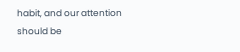habit, and our attention should be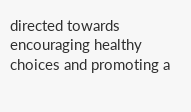directed towards encouraging healthy choices and promoting a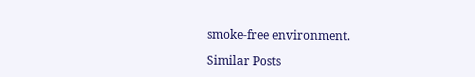smoke-free environment.

Similar Posts